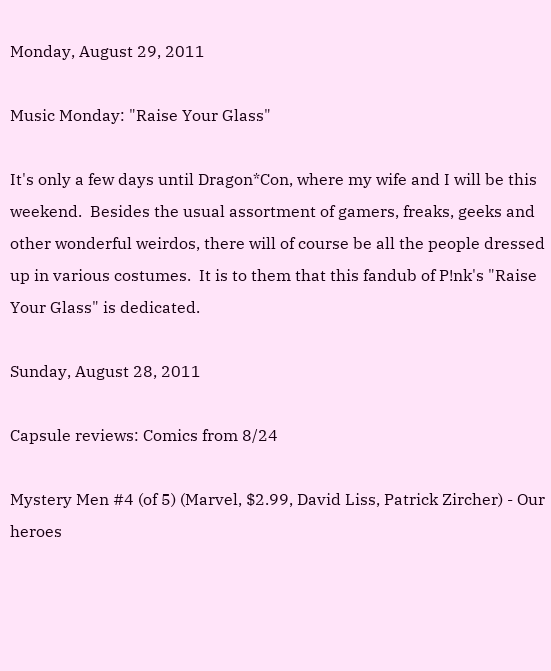Monday, August 29, 2011

Music Monday: "Raise Your Glass"

It's only a few days until Dragon*Con, where my wife and I will be this weekend.  Besides the usual assortment of gamers, freaks, geeks and other wonderful weirdos, there will of course be all the people dressed up in various costumes.  It is to them that this fandub of P!nk's "Raise Your Glass" is dedicated.

Sunday, August 28, 2011

Capsule reviews: Comics from 8/24

Mystery Men #4 (of 5) (Marvel, $2.99, David Liss, Patrick Zircher) - Our heroes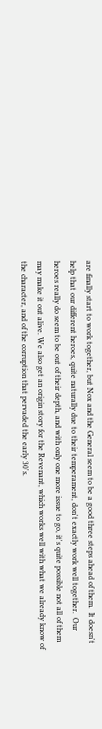are finally start to work together, but Nox and the General seem to be a good three steps ahead of them.  It doesn't help that our different heroes, quite naturally due to their temperament, don't exactly work well together.  Our heroes really do seem to be out of their depth, and with only one more issue to go, it's quite possible not all of them may make it out alive. We also get an origin story for the Revenant, which works well with what we already know of the character, and of the corruption that pervaded the early 30's.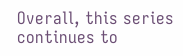Overall, this series continues to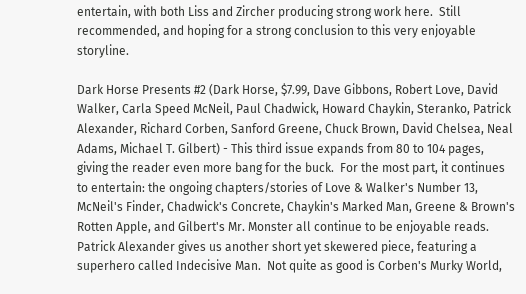entertain, with both Liss and Zircher producing strong work here.  Still recommended, and hoping for a strong conclusion to this very enjoyable storyline.

Dark Horse Presents #2 (Dark Horse, $7.99, Dave Gibbons, Robert Love, David Walker, Carla Speed McNeil, Paul Chadwick, Howard Chaykin, Steranko, Patrick Alexander, Richard Corben, Sanford Greene, Chuck Brown, David Chelsea, Neal Adams, Michael T. Gilbert) - This third issue expands from 80 to 104 pages, giving the reader even more bang for the buck.  For the most part, it continues to entertain: the ongoing chapters/stories of Love & Walker's Number 13, McNeil's Finder, Chadwick's Concrete, Chaykin's Marked Man, Greene & Brown's Rotten Apple, and Gilbert's Mr. Monster all continue to be enjoyable reads.  Patrick Alexander gives us another short yet skewered piece, featuring a superhero called Indecisive Man.  Not quite as good is Corben's Murky World,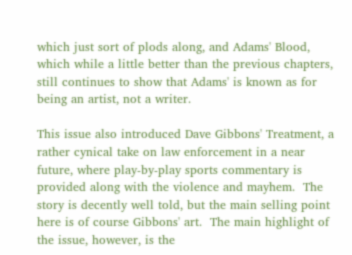which just sort of plods along, and Adams' Blood, which while a little better than the previous chapters, still continues to show that Adams' is known as for being an artist, not a writer.

This issue also introduced Dave Gibbons' Treatment, a rather cynical take on law enforcement in a near future, where play-by-play sports commentary is provided along with the violence and mayhem.  The story is decently well told, but the main selling point here is of course Gibbons' art.  The main highlight of the issue, however, is the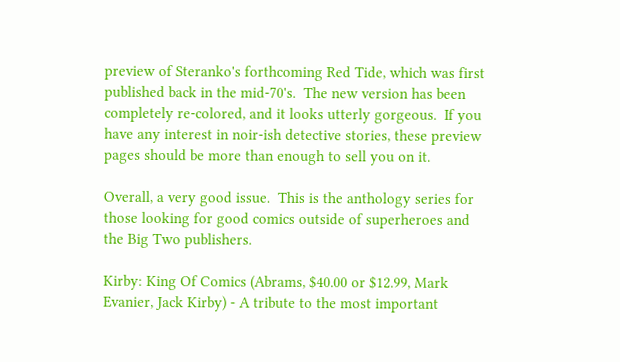preview of Steranko's forthcoming Red Tide, which was first published back in the mid-70's.  The new version has been completely re-colored, and it looks utterly gorgeous.  If you have any interest in noir-ish detective stories, these preview pages should be more than enough to sell you on it.

Overall, a very good issue.  This is the anthology series for those looking for good comics outside of superheroes and the Big Two publishers.

Kirby: King Of Comics (Abrams, $40.00 or $12.99, Mark Evanier, Jack Kirby) - A tribute to the most important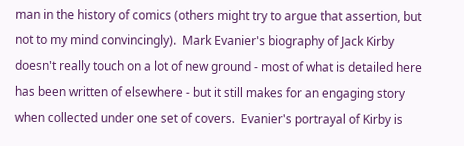man in the history of comics (others might try to argue that assertion, but not to my mind convincingly).  Mark Evanier's biography of Jack Kirby doesn't really touch on a lot of new ground - most of what is detailed here has been written of elsewhere - but it still makes for an engaging story when collected under one set of covers.  Evanier's portrayal of Kirby is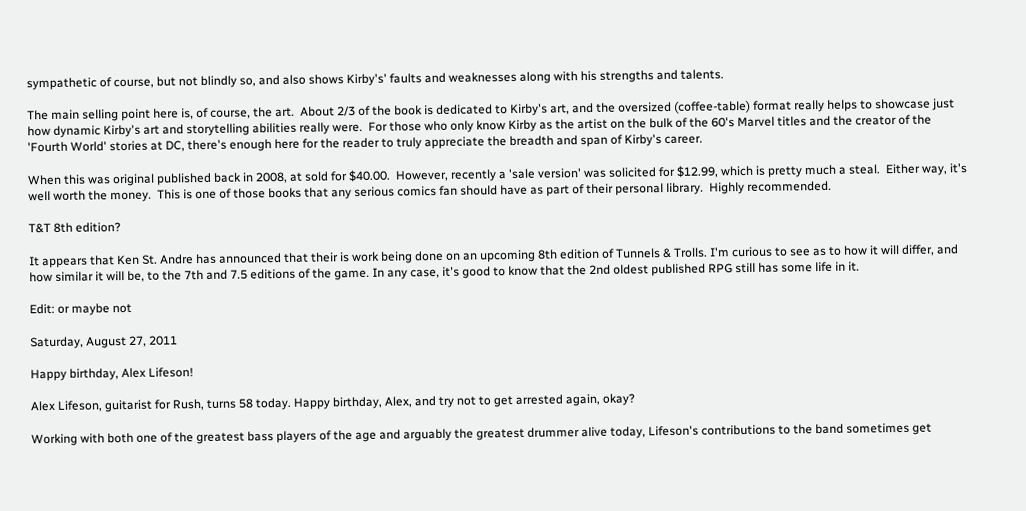sympathetic of course, but not blindly so, and also shows Kirby's' faults and weaknesses along with his strengths and talents.

The main selling point here is, of course, the art.  About 2/3 of the book is dedicated to Kirby's art, and the oversized (coffee-table) format really helps to showcase just how dynamic Kirby's art and storytelling abilities really were.  For those who only know Kirby as the artist on the bulk of the 60's Marvel titles and the creator of the 'Fourth World' stories at DC, there's enough here for the reader to truly appreciate the breadth and span of Kirby's career.

When this was original published back in 2008, at sold for $40.00.  However, recently a 'sale version' was solicited for $12.99, which is pretty much a steal.  Either way, it's well worth the money.  This is one of those books that any serious comics fan should have as part of their personal library.  Highly recommended.

T&T 8th edition?

It appears that Ken St. Andre has announced that their is work being done on an upcoming 8th edition of Tunnels & Trolls. I'm curious to see as to how it will differ, and how similar it will be, to the 7th and 7.5 editions of the game. In any case, it's good to know that the 2nd oldest published RPG still has some life in it.

Edit: or maybe not

Saturday, August 27, 2011

Happy birthday, Alex Lifeson!

Alex Lifeson, guitarist for Rush, turns 58 today. Happy birthday, Alex, and try not to get arrested again, okay?

Working with both one of the greatest bass players of the age and arguably the greatest drummer alive today, Lifeson's contributions to the band sometimes get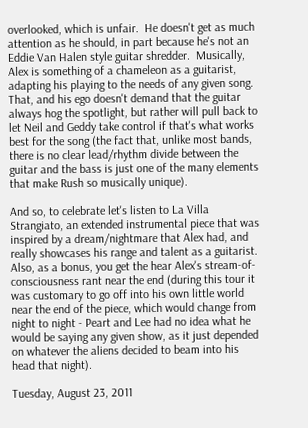overlooked, which is unfair.  He doesn't get as much attention as he should, in part because he's not an Eddie Van Halen style guitar shredder.  Musically, Alex is something of a chameleon as a guitarist, adapting his playing to the needs of any given song.  That, and his ego doesn't demand that the guitar always hog the spotlight, but rather will pull back to let Neil and Geddy take control if that's what works best for the song (the fact that, unlike most bands, there is no clear lead/rhythm divide between the guitar and the bass is just one of the many elements that make Rush so musically unique).

And so, to celebrate let's listen to La Villa Strangiato, an extended instrumental piece that was inspired by a dream/nightmare that Alex had, and really showcases his range and talent as a guitarist.  Also, as a bonus, you get the hear Alex's stream-of-consciousness rant near the end (during this tour it was customary to go off into his own little world near the end of the piece, which would change from night to night - Peart and Lee had no idea what he would be saying any given show, as it just depended on whatever the aliens decided to beam into his head that night).

Tuesday, August 23, 2011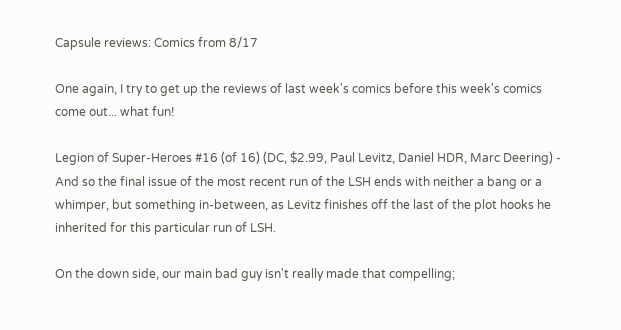Capsule reviews: Comics from 8/17

One again, I try to get up the reviews of last week's comics before this week's comics come out... what fun!

Legion of Super-Heroes #16 (of 16) (DC, $2.99, Paul Levitz, Daniel HDR, Marc Deering) - And so the final issue of the most recent run of the LSH ends with neither a bang or a whimper, but something in-between, as Levitz finishes off the last of the plot hooks he inherited for this particular run of LSH.

On the down side, our main bad guy isn't really made that compelling;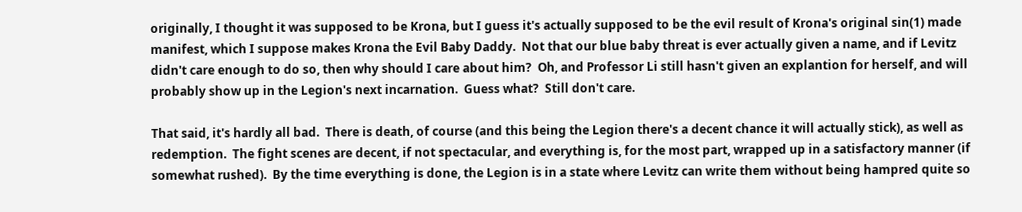originally, I thought it was supposed to be Krona, but I guess it's actually supposed to be the evil result of Krona's original sin(1) made manifest, which I suppose makes Krona the Evil Baby Daddy.  Not that our blue baby threat is ever actually given a name, and if Levitz didn't care enough to do so, then why should I care about him?  Oh, and Professor Li still hasn't given an explantion for herself, and will probably show up in the Legion's next incarnation.  Guess what?  Still don't care.

That said, it's hardly all bad.  There is death, of course (and this being the Legion there's a decent chance it will actually stick), as well as redemption.  The fight scenes are decent, if not spectacular, and everything is, for the most part, wrapped up in a satisfactory manner (if somewhat rushed).  By the time everything is done, the Legion is in a state where Levitz can write them without being hampred quite so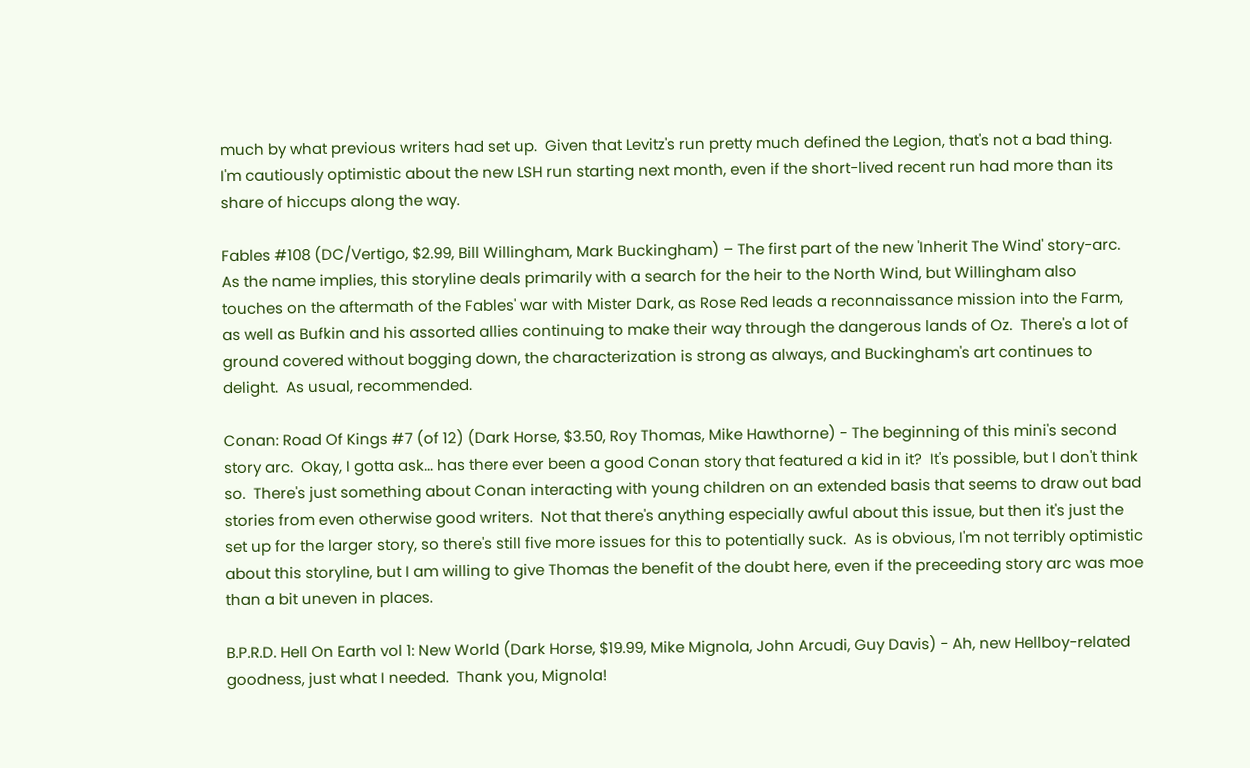much by what previous writers had set up.  Given that Levitz's run pretty much defined the Legion, that's not a bad thing.  I'm cautiously optimistic about the new LSH run starting next month, even if the short-lived recent run had more than its share of hiccups along the way.

Fables #108 (DC/Vertigo, $2.99, Bill Willingham, Mark Buckingham) – The first part of the new 'Inherit The Wind' story-arc.  As the name implies, this storyline deals primarily with a search for the heir to the North Wind, but Willingham also touches on the aftermath of the Fables' war with Mister Dark, as Rose Red leads a reconnaissance mission into the Farm, as well as Bufkin and his assorted allies continuing to make their way through the dangerous lands of Oz.  There's a lot of ground covered without bogging down, the characterization is strong as always, and Buckingham's art continues to delight.  As usual, recommended.

Conan: Road Of Kings #7 (of 12) (Dark Horse, $3.50, Roy Thomas, Mike Hawthorne) - The beginning of this mini's second story arc.  Okay, I gotta ask... has there ever been a good Conan story that featured a kid in it?  It's possible, but I don't think so.  There's just something about Conan interacting with young children on an extended basis that seems to draw out bad stories from even otherwise good writers.  Not that there's anything especially awful about this issue, but then it's just the set up for the larger story, so there's still five more issues for this to potentially suck.  As is obvious, I'm not terribly optimistic about this storyline, but I am willing to give Thomas the benefit of the doubt here, even if the preceeding story arc was moe than a bit uneven in places.

B.P.R.D. Hell On Earth vol 1: New World (Dark Horse, $19.99, Mike Mignola, John Arcudi, Guy Davis) - Ah, new Hellboy-related goodness, just what I needed.  Thank you, Mignola!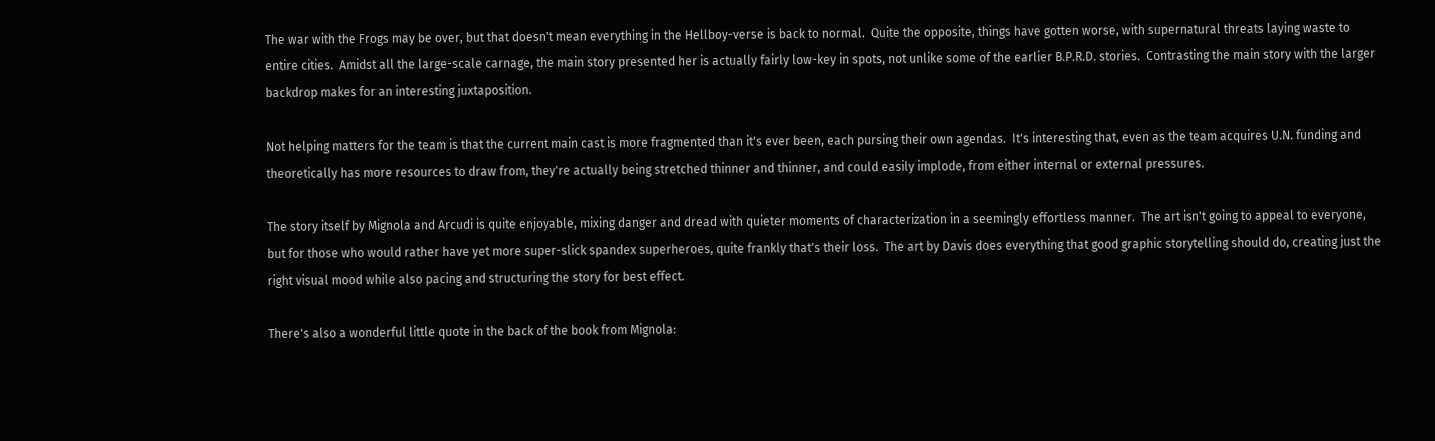The war with the Frogs may be over, but that doesn't mean everything in the Hellboy-verse is back to normal.  Quite the opposite, things have gotten worse, with supernatural threats laying waste to entire cities.  Amidst all the large-scale carnage, the main story presented her is actually fairly low-key in spots, not unlike some of the earlier B.P.R.D. stories.  Contrasting the main story with the larger backdrop makes for an interesting juxtaposition.

Not helping matters for the team is that the current main cast is more fragmented than it's ever been, each pursing their own agendas.  It's interesting that, even as the team acquires U.N. funding and theoretically has more resources to draw from, they're actually being stretched thinner and thinner, and could easily implode, from either internal or external pressures.

The story itself by Mignola and Arcudi is quite enjoyable, mixing danger and dread with quieter moments of characterization in a seemingly effortless manner.  The art isn't going to appeal to everyone, but for those who would rather have yet more super-slick spandex superheroes, quite frankly that's their loss.  The art by Davis does everything that good graphic storytelling should do, creating just the right visual mood while also pacing and structuring the story for best effect.

There's also a wonderful little quote in the back of the book from Mignola: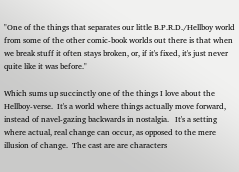"One of the things that separates our little B.P.R.D./Hellboy world from some of the other comic-book worlds out there is that when we break stuff it often stays broken, or, if it's fixed, it's just never quite like it was before."

Which sums up succinctly one of the things I love about the Hellboy-verse.  It's a world where things actually move forward, instead of navel-gazing backwards in nostalgia.   It's a setting where actual, real change can occur, as opposed to the mere illusion of change.  The cast are are characters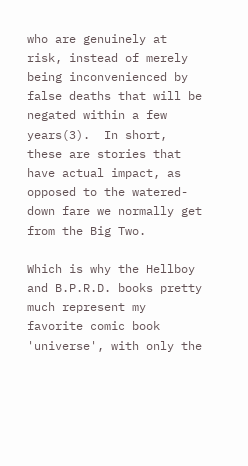who are genuinely at risk, instead of merely being inconvenienced by false deaths that will be negated within a few years(3).  In short, these are stories that have actual impact, as opposed to the watered-down fare we normally get from the Big Two.

Which is why the Hellboy and B.P.R.D. books pretty much represent my favorite comic book 'universe', with only the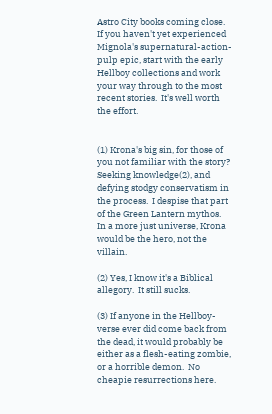Astro City books coming close.  If you haven't yet experienced Mignola's supernatural-action-pulp epic, start with the early Hellboy collections and work your way through to the most recent stories.  It's well worth the effort.


(1) Krona's big sin, for those of you not familiar with the story?  Seeking knowledge(2), and defying stodgy conservatism in the process.  I despise that part of the Green Lantern mythos.  In a more just universe, Krona would be the hero, not the villain.

(2) Yes, I know it's a Biblical allegory.  It still sucks.

(3) If anyone in the Hellboy-verse ever did come back from the dead, it would probably be either as a flesh-eating zombie, or a horrible demon.  No cheapie resurrections here.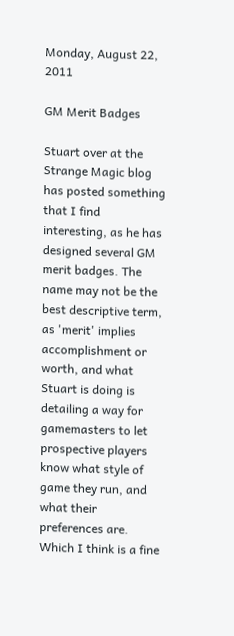Monday, August 22, 2011

GM Merit Badges

Stuart over at the Strange Magic blog has posted something that I find interesting, as he has designed several GM merit badges. The name may not be the best descriptive term, as 'merit' implies accomplishment or worth, and what Stuart is doing is detailing a way for gamemasters to let prospective players know what style of game they run, and what their preferences are.  Which I think is a fine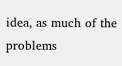idea, as much of the problems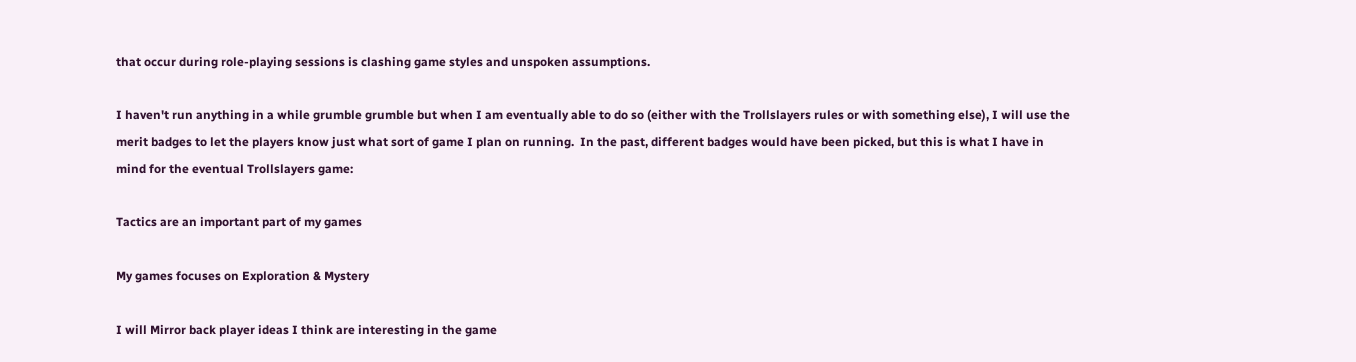that occur during role-playing sessions is clashing game styles and unspoken assumptions.

I haven't run anything in a while grumble grumble but when I am eventually able to do so (either with the Trollslayers rules or with something else), I will use the merit badges to let the players know just what sort of game I plan on running.  In the past, different badges would have been picked, but this is what I have in mind for the eventual Trollslayers game:

Tactics are an important part of my games

My games focuses on Exploration & Mystery

I will Mirror back player ideas I think are interesting in the game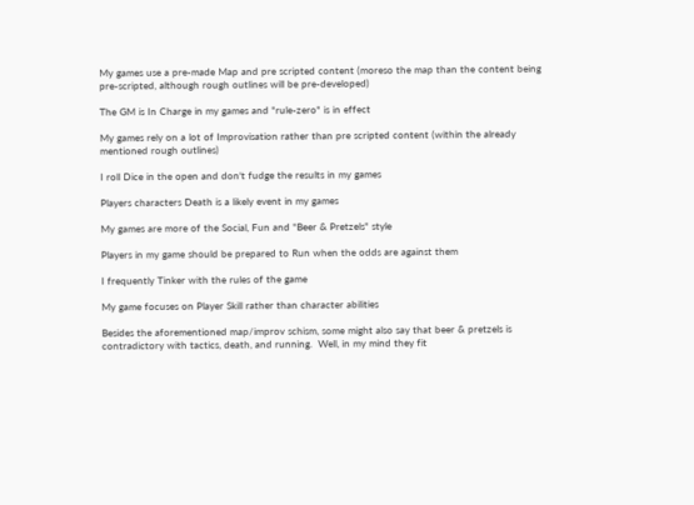My games use a pre-made Map and pre scripted content (moreso the map than the content being pre-scripted, although rough outlines will be pre-developed)

The GM is In Charge in my games and "rule-zero" is in effect

My games rely on a lot of Improvisation rather than pre scripted content (within the already mentioned rough outlines)

I roll Dice in the open and don't fudge the results in my games

Players characters Death is a likely event in my games

My games are more of the Social, Fun and "Beer & Pretzels" style

Players in my game should be prepared to Run when the odds are against them

I frequently Tinker with the rules of the game

My game focuses on Player Skill rather than character abilities

Besides the aforementioned map/improv schism, some might also say that beer & pretzels is contradictory with tactics, death, and running.  Well, in my mind they fit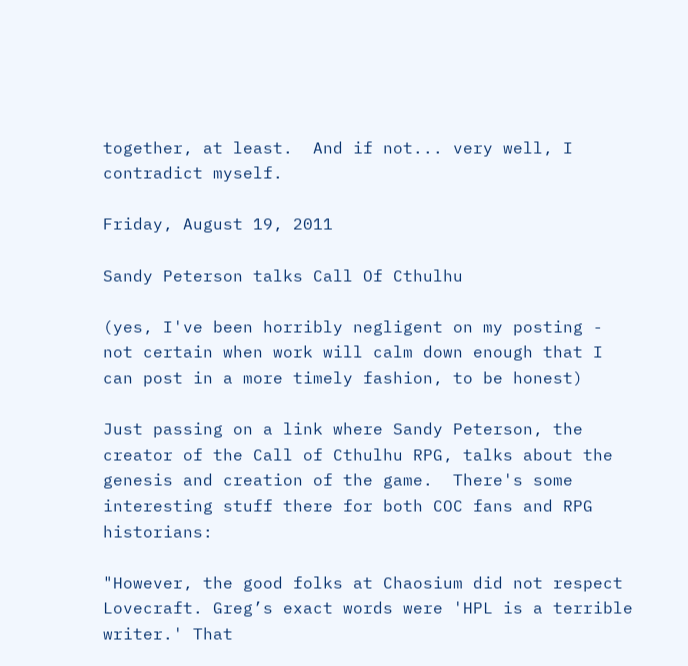together, at least.  And if not... very well, I contradict myself.

Friday, August 19, 2011

Sandy Peterson talks Call Of Cthulhu

(yes, I've been horribly negligent on my posting - not certain when work will calm down enough that I can post in a more timely fashion, to be honest)

Just passing on a link where Sandy Peterson, the creator of the Call of Cthulhu RPG, talks about the genesis and creation of the game.  There's some interesting stuff there for both COC fans and RPG historians:

"However, the good folks at Chaosium did not respect Lovecraft. Greg’s exact words were 'HPL is a terrible writer.' That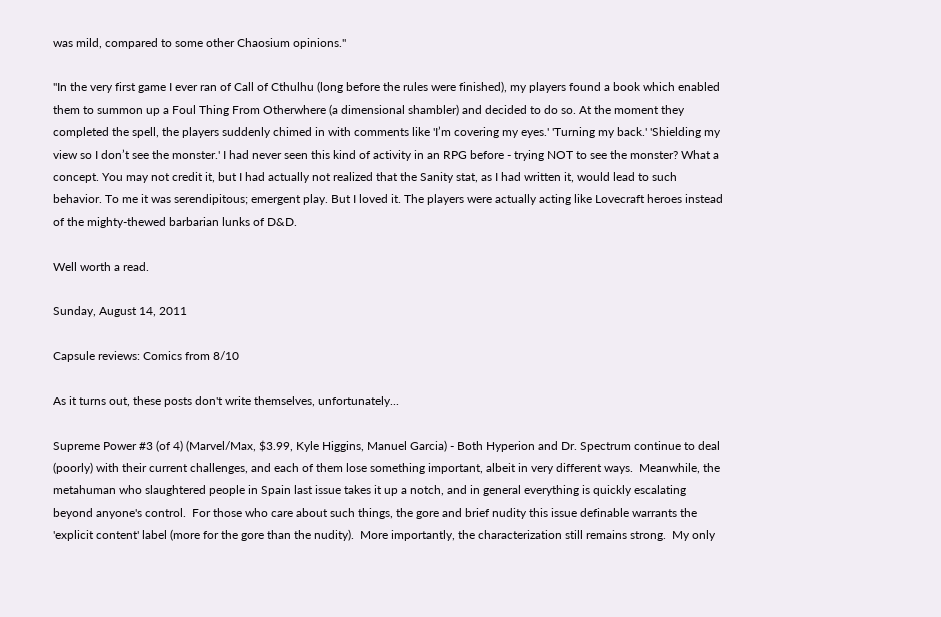was mild, compared to some other Chaosium opinions."

"In the very first game I ever ran of Call of Cthulhu (long before the rules were finished), my players found a book which enabled them to summon up a Foul Thing From Otherwhere (a dimensional shambler) and decided to do so. At the moment they completed the spell, the players suddenly chimed in with comments like 'I’m covering my eyes.' 'Turning my back.' 'Shielding my view so I don’t see the monster.' I had never seen this kind of activity in an RPG before - trying NOT to see the monster? What a concept. You may not credit it, but I had actually not realized that the Sanity stat, as I had written it, would lead to such behavior. To me it was serendipitous; emergent play. But I loved it. The players were actually acting like Lovecraft heroes instead of the mighty-thewed barbarian lunks of D&D.

Well worth a read.

Sunday, August 14, 2011

Capsule reviews: Comics from 8/10

As it turns out, these posts don't write themselves, unfortunately...

Supreme Power #3 (of 4) (Marvel/Max, $3.99, Kyle Higgins, Manuel Garcia) - Both Hyperion and Dr. Spectrum continue to deal (poorly) with their current challenges, and each of them lose something important, albeit in very different ways.  Meanwhile, the metahuman who slaughtered people in Spain last issue takes it up a notch, and in general everything is quickly escalating beyond anyone's control.  For those who care about such things, the gore and brief nudity this issue definable warrants the 'explicit content' label (more for the gore than the nudity).  More importantly, the characterization still remains strong.  My only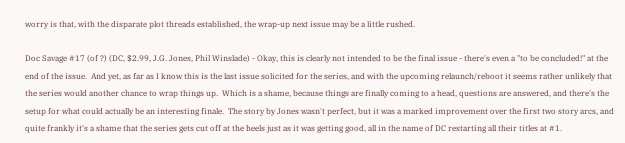worry is that, with the disparate plot threads established, the wrap-up next issue may be a little rushed.

Doc Savage #17 (of ?) (DC, $2.99, J.G. Jones, Phil Winslade) - Okay, this is clearly not intended to be the final issue - there's even a "to be concluded!" at the end of the issue.  And yet, as far as I know this is the last issue solicited for the series, and with the upcoming relaunch/reboot it seems rather unlikely that the series would another chance to wrap things up.  Which is a shame, because things are finally coming to a head, questions are answered, and there's the setup for what could actually be an interesting finale.  The story by Jones wasn't perfect, but it was a marked improvement over the first two story arcs, and quite frankly it's a shame that the series gets cut off at the heels just as it was getting good, all in the name of DC restarting all their titles at #1.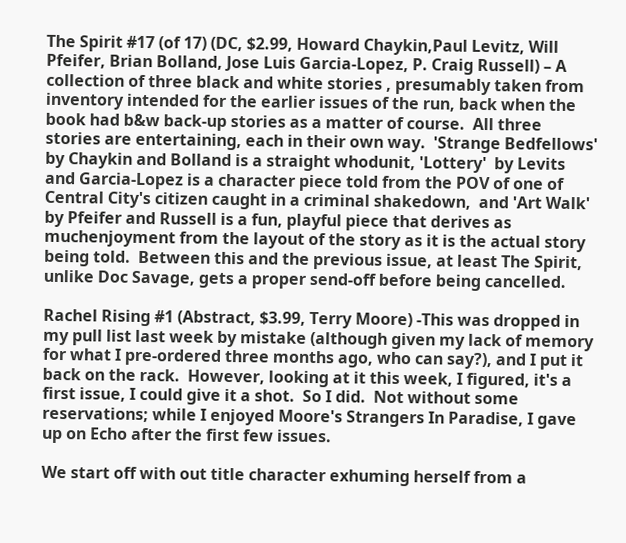The Spirit #17 (of 17) (DC, $2.99, Howard Chaykin,Paul Levitz, Will Pfeifer, Brian Bolland, Jose Luis Garcia-Lopez, P. Craig Russell) – A collection of three black and white stories , presumably taken from inventory intended for the earlier issues of the run, back when the book had b&w back-up stories as a matter of course.  All three stories are entertaining, each in their own way.  'Strange Bedfellows' by Chaykin and Bolland is a straight whodunit, 'Lottery'  by Levits and Garcia-Lopez is a character piece told from the POV of one of Central City's citizen caught in a criminal shakedown,  and 'Art Walk' by Pfeifer and Russell is a fun, playful piece that derives as muchenjoyment from the layout of the story as it is the actual story being told.  Between this and the previous issue, at least The Spirit, unlike Doc Savage, gets a proper send-off before being cancelled.

Rachel Rising #1 (Abstract, $3.99, Terry Moore) -This was dropped in my pull list last week by mistake (although given my lack of memory for what I pre-ordered three months ago, who can say?), and I put it back on the rack.  However, looking at it this week, I figured, it's a first issue, I could give it a shot.  So I did.  Not without some reservations; while I enjoyed Moore's Strangers In Paradise, I gave up on Echo after the first few issues.

We start off with out title character exhuming herself from a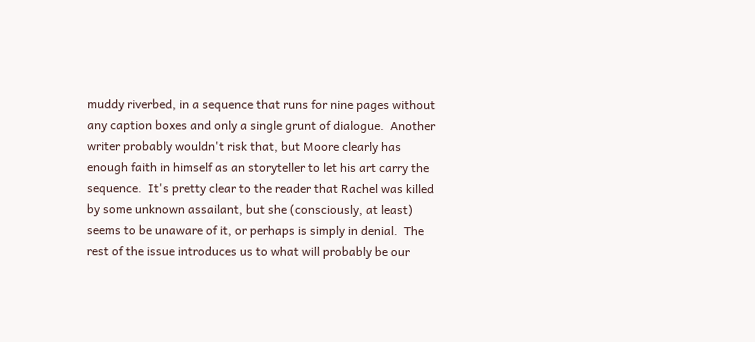muddy riverbed, in a sequence that runs for nine pages without any caption boxes and only a single grunt of dialogue.  Another writer probably wouldn't risk that, but Moore clearly has enough faith in himself as an storyteller to let his art carry the sequence.  It's pretty clear to the reader that Rachel was killed by some unknown assailant, but she (consciously, at least) seems to be unaware of it, or perhaps is simply in denial.  The rest of the issue introduces us to what will probably be our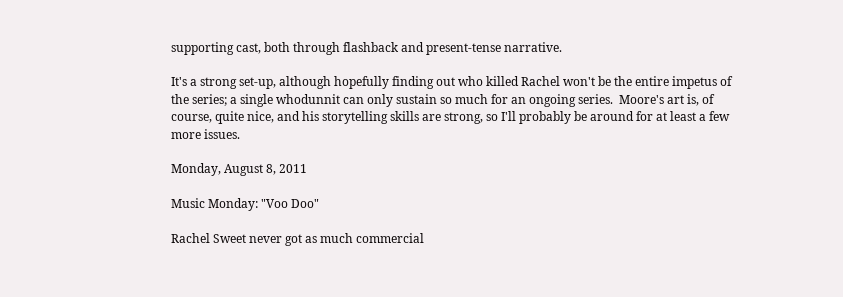supporting cast, both through flashback and present-tense narrative.

It's a strong set-up, although hopefully finding out who killed Rachel won't be the entire impetus of the series; a single whodunnit can only sustain so much for an ongoing series.  Moore's art is, of course, quite nice, and his storytelling skills are strong, so I'll probably be around for at least a few more issues.

Monday, August 8, 2011

Music Monday: "Voo Doo"

Rachel Sweet never got as much commercial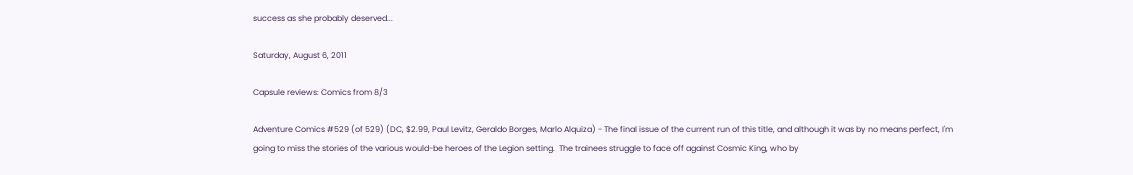success as she probably deserved...

Saturday, August 6, 2011

Capsule reviews: Comics from 8/3

Adventure Comics #529 (of 529) (DC, $2.99, Paul Levitz, Geraldo Borges, Marlo Alquiza) - The final issue of the current run of this title, and although it was by no means perfect, I'm going to miss the stories of the various would-be heroes of the Legion setting.  The trainees struggle to face off against Cosmic King, who by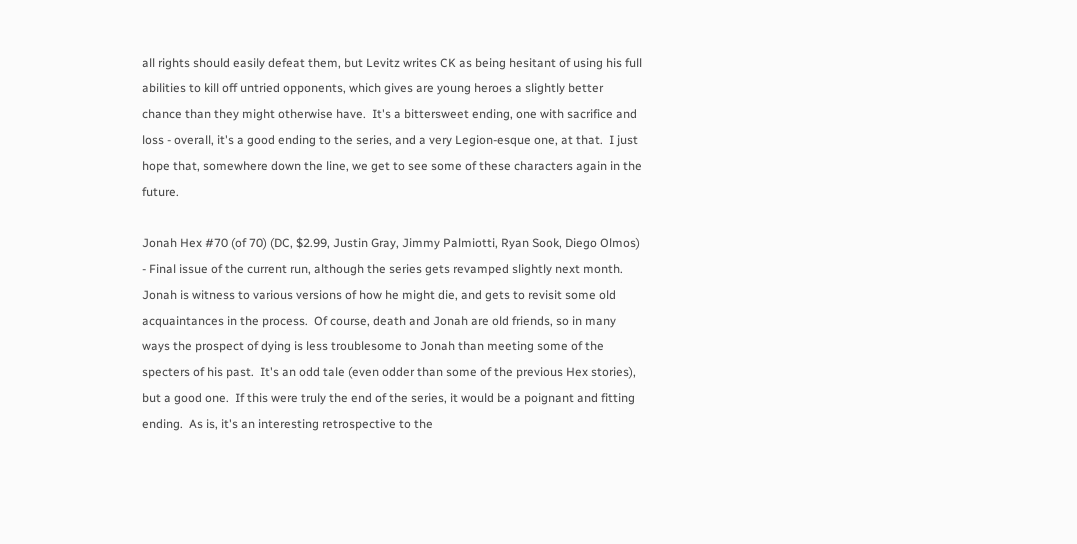all rights should easily defeat them, but Levitz writes CK as being hesitant of using his full abilities to kill off untried opponents, which gives are young heroes a slightly better chance than they might otherwise have.  It's a bittersweet ending, one with sacrifice and loss - overall, it's a good ending to the series, and a very Legion-esque one, at that.  I just hope that, somewhere down the line, we get to see some of these characters again in the future.

Jonah Hex #70 (of 70) (DC, $2.99, Justin Gray, Jimmy Palmiotti, Ryan Sook, Diego Olmos) - Final issue of the current run, although the series gets revamped slightly next month.  Jonah is witness to various versions of how he might die, and gets to revisit some old acquaintances in the process.  Of course, death and Jonah are old friends, so in many ways the prospect of dying is less troublesome to Jonah than meeting some of the specters of his past.  It's an odd tale (even odder than some of the previous Hex stories), but a good one.  If this were truly the end of the series, it would be a poignant and fitting ending.  As is, it's an interesting retrospective to the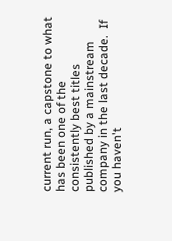current run, a capstone to what has been one of the consistently best titles published by a mainstream company in the last decade.  If you haven't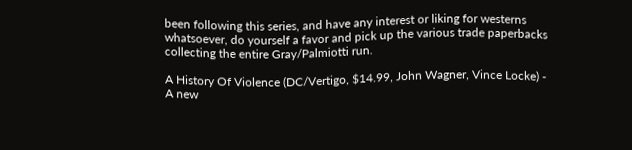been following this series, and have any interest or liking for westerns whatsoever, do yourself a favor and pick up the various trade paperbacks collecting the entire Gray/Palmiotti run.

A History Of Violence (DC/Vertigo, $14.99, John Wagner, Vince Locke) - A new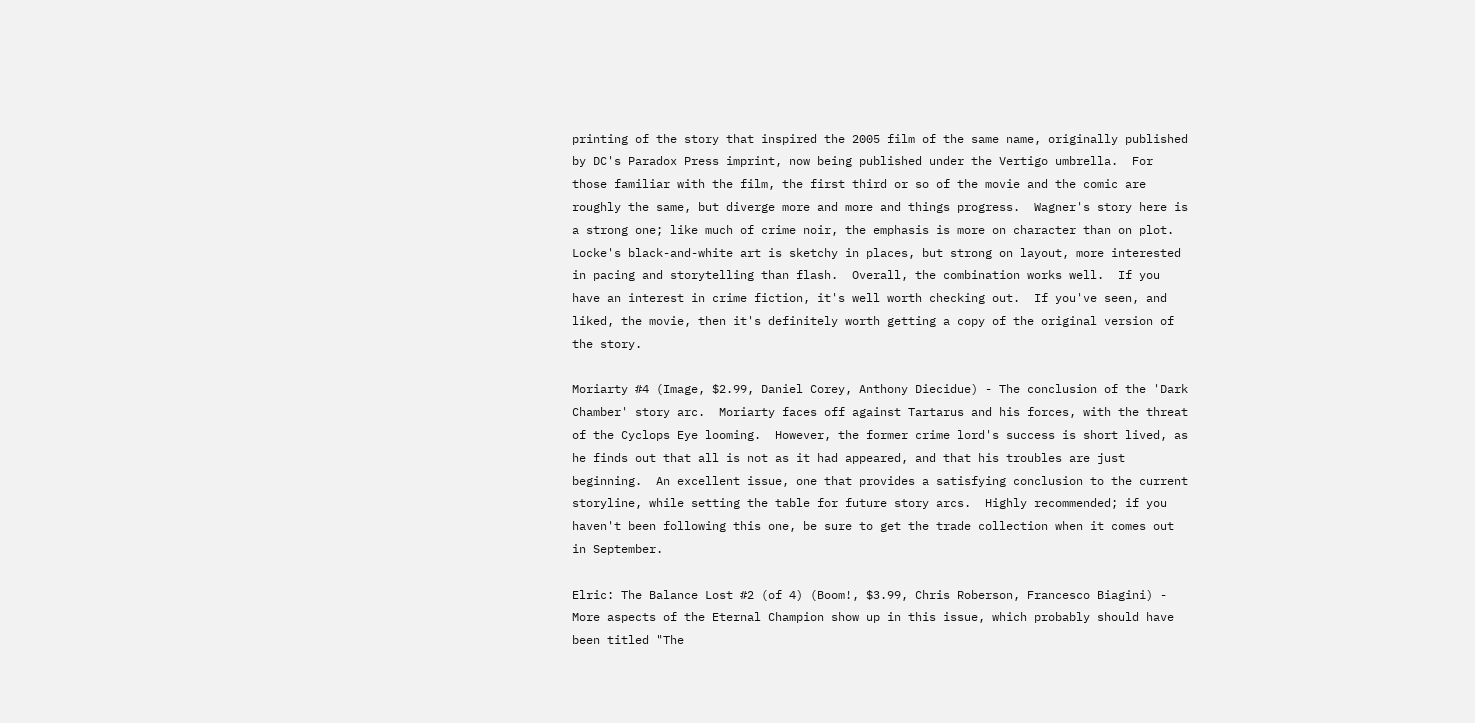printing of the story that inspired the 2005 film of the same name, originally published by DC's Paradox Press imprint, now being published under the Vertigo umbrella.  For those familiar with the film, the first third or so of the movie and the comic are roughly the same, but diverge more and more and things progress.  Wagner's story here is a strong one; like much of crime noir, the emphasis is more on character than on plot.  Locke's black-and-white art is sketchy in places, but strong on layout, more interested in pacing and storytelling than flash.  Overall, the combination works well.  If you have an interest in crime fiction, it's well worth checking out.  If you've seen, and liked, the movie, then it's definitely worth getting a copy of the original version of the story.

Moriarty #4 (Image, $2.99, Daniel Corey, Anthony Diecidue) - The conclusion of the 'Dark Chamber' story arc.  Moriarty faces off against Tartarus and his forces, with the threat of the Cyclops Eye looming.  However, the former crime lord's success is short lived, as he finds out that all is not as it had appeared, and that his troubles are just beginning.  An excellent issue, one that provides a satisfying conclusion to the current storyline, while setting the table for future story arcs.  Highly recommended; if you haven't been following this one, be sure to get the trade collection when it comes out in September.

Elric: The Balance Lost #2 (of 4) (Boom!, $3.99, Chris Roberson, Francesco Biagini) - More aspects of the Eternal Champion show up in this issue, which probably should have been titled "The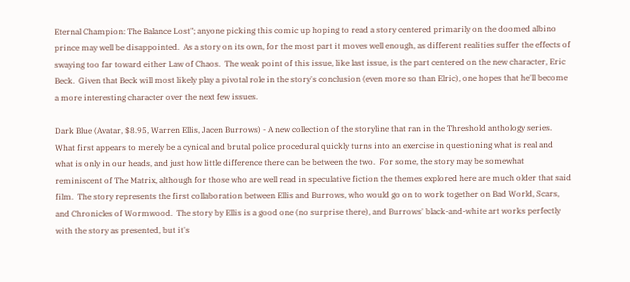Eternal Champion: The Balance Lost"; anyone picking this comic up hoping to read a story centered primarily on the doomed albino prince may well be disappointed.  As a story on its own, for the most part it moves well enough, as different realities suffer the effects of swaying too far toward either Law of Chaos.  The weak point of this issue, like last issue, is the part centered on the new character, Eric Beck.  Given that Beck will most likely play a pivotal role in the story's conclusion (even more so than Elric), one hopes that he'll become a more interesting character over the next few issues.

Dark Blue (Avatar, $8.95, Warren Ellis, Jacen Burrows) - A new collection of the storyline that ran in the Threshold anthology series.  What first appears to merely be a cynical and brutal police procedural quickly turns into an exercise in questioning what is real and what is only in our heads, and just how little difference there can be between the two.  For some, the story may be somewhat reminiscent of The Matrix, although for those who are well read in speculative fiction the themes explored here are much older that said film.  The story represents the first collaboration between Ellis and Burrows, who would go on to work together on Bad World, Scars, and Chronicles of Wormwood.  The story by Ellis is a good one (no surprise there), and Burrows' black-and-white art works perfectly with the story as presented, but it's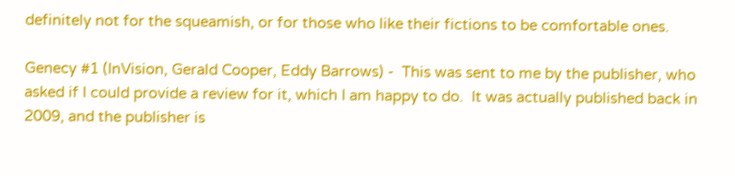definitely not for the squeamish, or for those who like their fictions to be comfortable ones.

Genecy #1 (InVision, Gerald Cooper, Eddy Barrows) -  This was sent to me by the publisher, who asked if I could provide a review for it, which I am happy to do.  It was actually published back in 2009, and the publisher is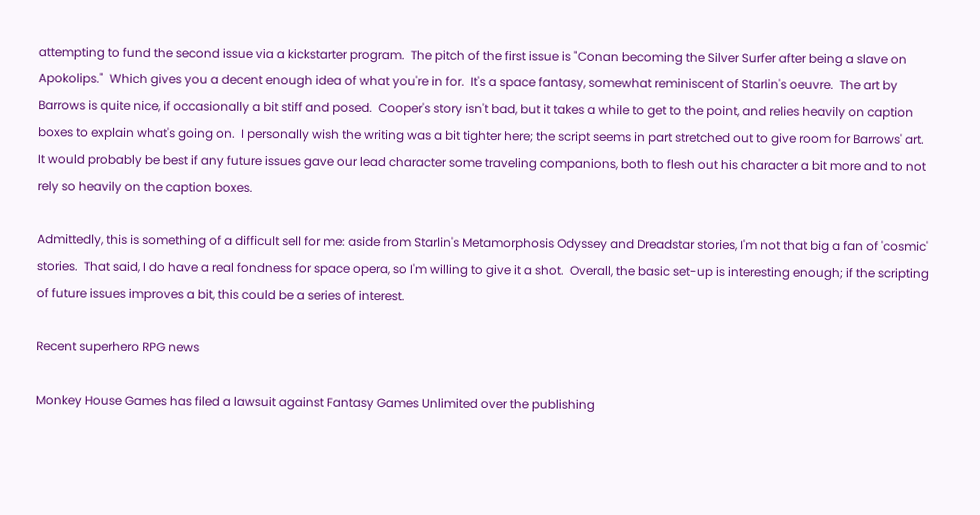attempting to fund the second issue via a kickstarter program.  The pitch of the first issue is "Conan becoming the Silver Surfer after being a slave on Apokolips."  Which gives you a decent enough idea of what you're in for.  It's a space fantasy, somewhat reminiscent of Starlin's oeuvre.  The art by Barrows is quite nice, if occasionally a bit stiff and posed.  Cooper's story isn't bad, but it takes a while to get to the point, and relies heavily on caption boxes to explain what's going on.  I personally wish the writing was a bit tighter here; the script seems in part stretched out to give room for Barrows' art.  It would probably be best if any future issues gave our lead character some traveling companions, both to flesh out his character a bit more and to not rely so heavily on the caption boxes.

Admittedly, this is something of a difficult sell for me: aside from Starlin's Metamorphosis Odyssey and Dreadstar stories, I'm not that big a fan of 'cosmic' stories.  That said, I do have a real fondness for space opera, so I'm willing to give it a shot.  Overall, the basic set-up is interesting enough; if the scripting of future issues improves a bit, this could be a series of interest.

Recent superhero RPG news

Monkey House Games has filed a lawsuit against Fantasy Games Unlimited over the publishing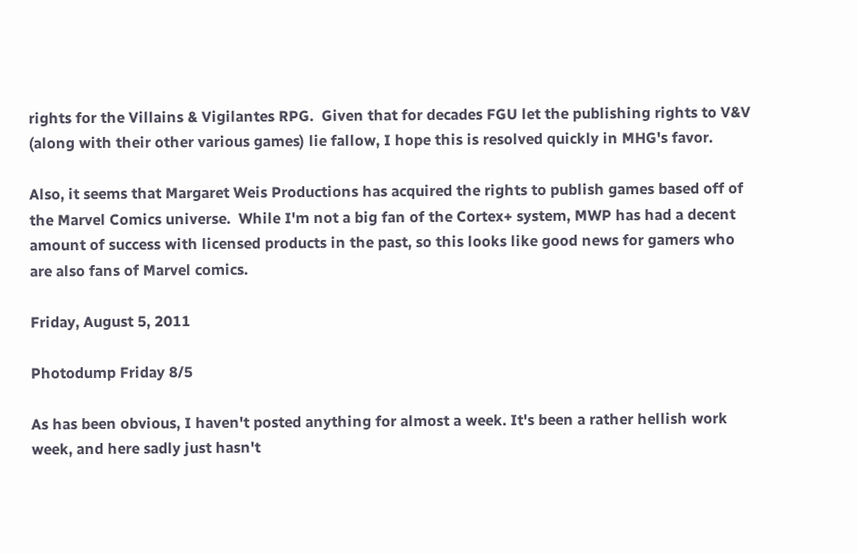rights for the Villains & Vigilantes RPG.  Given that for decades FGU let the publishing rights to V&V (along with their other various games) lie fallow, I hope this is resolved quickly in MHG's favor.

Also, it seems that Margaret Weis Productions has acquired the rights to publish games based off of the Marvel Comics universe.  While I'm not a big fan of the Cortex+ system, MWP has had a decent amount of success with licensed products in the past, so this looks like good news for gamers who are also fans of Marvel comics.

Friday, August 5, 2011

Photodump Friday 8/5

As has been obvious, I haven't posted anything for almost a week. It's been a rather hellish work week, and here sadly just hasn't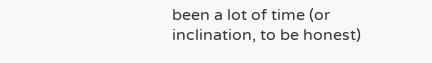been a lot of time (or inclination, to be honest)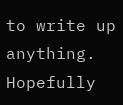to write up anything. Hopefully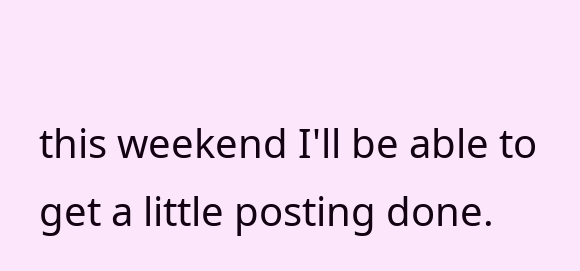this weekend I'll be able to get a little posting done.